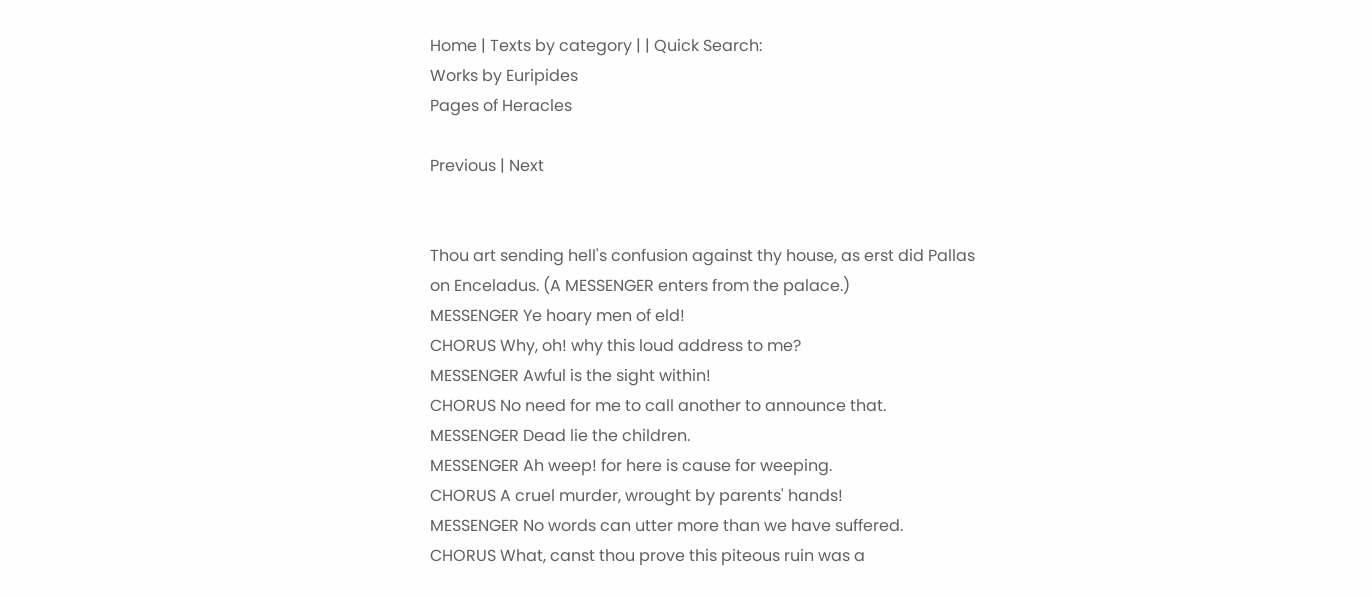Home | Texts by category | | Quick Search:
Works by Euripides
Pages of Heracles

Previous | Next


Thou art sending hell's confusion against thy house, as erst did Pallas
on Enceladus. (A MESSENGER enters from the palace.)
MESSENGER Ye hoary men of eld!
CHORUS Why, oh! why this loud address to me?
MESSENGER Awful is the sight within!
CHORUS No need for me to call another to announce that.
MESSENGER Dead lie the children.
MESSENGER Ah weep! for here is cause for weeping.
CHORUS A cruel murder, wrought by parents' hands!
MESSENGER No words can utter more than we have suffered.
CHORUS What, canst thou prove this piteous ruin was a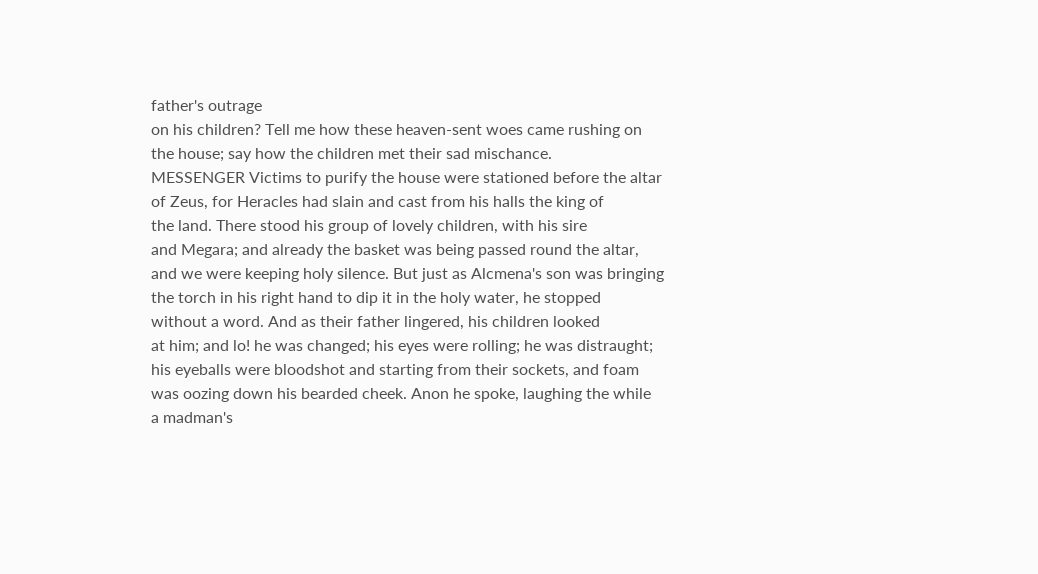father's outrage
on his children? Tell me how these heaven-sent woes came rushing on
the house; say how the children met their sad mischance.
MESSENGER Victims to purify the house were stationed before the altar
of Zeus, for Heracles had slain and cast from his halls the king of
the land. There stood his group of lovely children, with his sire
and Megara; and already the basket was being passed round the altar,
and we were keeping holy silence. But just as Alcmena's son was bringing
the torch in his right hand to dip it in the holy water, he stopped
without a word. And as their father lingered, his children looked
at him; and lo! he was changed; his eyes were rolling; he was distraught;
his eyeballs were bloodshot and starting from their sockets, and foam
was oozing down his bearded cheek. Anon he spoke, laughing the while
a madman's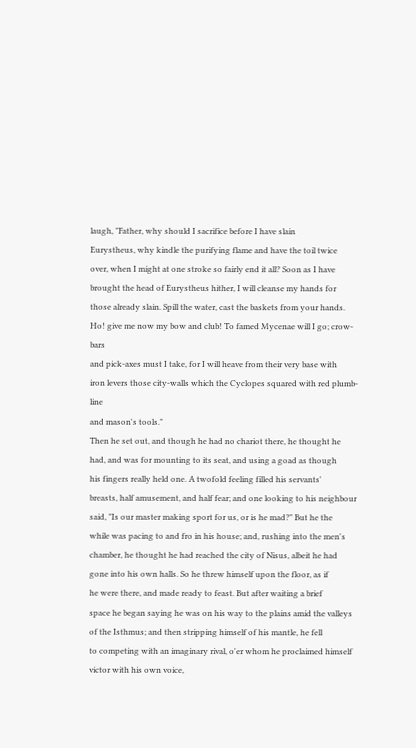laugh, "Father, why should I sacrifice before I have slain
Eurystheus, why kindle the purifying flame and have the toil twice
over, when I might at one stroke so fairly end it all? Soon as I have
brought the head of Eurystheus hither, I will cleanse my hands for
those already slain. Spill the water, cast the baskets from your hands.
Ho! give me now my bow and club! To famed Mycenae will I go; crow-bars
and pick-axes must I take, for I will heave from their very base with
iron levers those city-walls which the Cyclopes squared with red plumb-line
and mason's tools."
Then he set out, and though he had no chariot there, he thought he
had, and was for mounting to its seat, and using a goad as though
his fingers really held one. A twofold feeling filled his servants'
breasts, half amusement, and half fear; and one looking to his neighbour
said, "Is our master making sport for us, or is he mad?" But he the
while was pacing to and fro in his house; and, rushing into the men's
chamber, he thought he had reached the city of Nisus, albeit he had
gone into his own halls. So he threw himself upon the floor, as if
he were there, and made ready to feast. But after waiting a brief
space he began saying he was on his way to the plains amid the valleys
of the Isthmus; and then stripping himself of his mantle, he fell
to competing with an imaginary rival, o'er whom he proclaimed himself
victor with his own voice,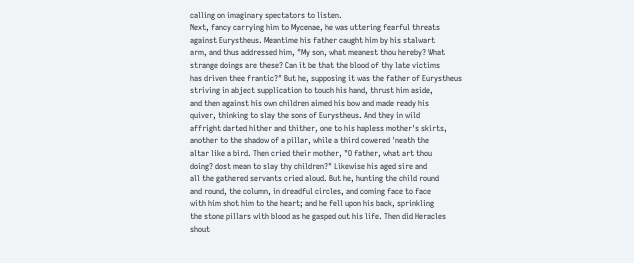calling on imaginary spectators to listen.
Next, fancy carrying him to Mycenae, he was uttering fearful threats
against Eurystheus. Meantime his father caught him by his stalwart
arm, and thus addressed him, "My son, what meanest thou hereby? What
strange doings are these? Can it be that the blood of thy late victims
has driven thee frantic?" But he, supposing it was the father of Eurystheus
striving in abject supplication to touch his hand, thrust him aside,
and then against his own children aimed his bow and made ready his
quiver, thinking to slay the sons of Eurystheus. And they in wild
affright darted hither and thither, one to his hapless mother's skirts,
another to the shadow of a pillar, while a third cowered 'neath the
altar like a bird. Then cried their mother, "O father, what art thou
doing? dost mean to slay thy children?" Likewise his aged sire and
all the gathered servants cried aloud. But he, hunting the child round
and round, the column, in dreadful circles, and coming face to face
with him shot him to the heart; and he fell upon his back, sprinkling
the stone pillars with blood as he gasped out his life. Then did Heracles
shout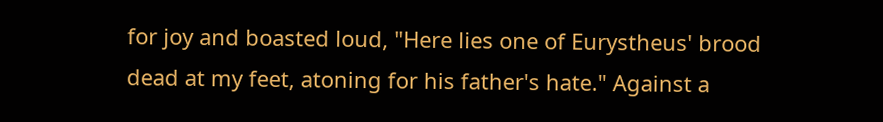for joy and boasted loud, "Here lies one of Eurystheus' brood
dead at my feet, atoning for his father's hate." Against a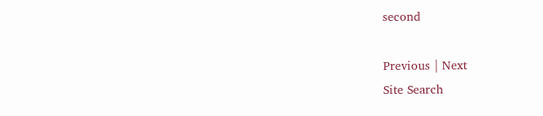second

Previous | Next
Site Search